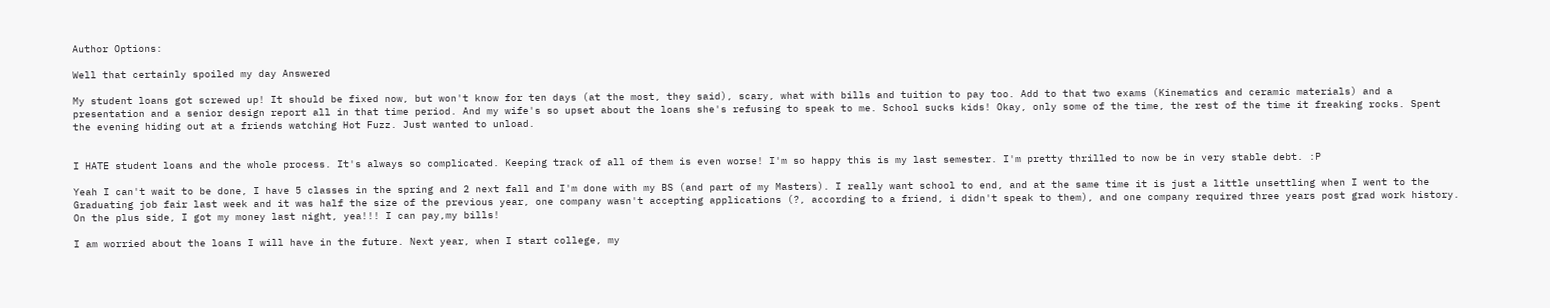Author Options:

Well that certainly spoiled my day Answered

My student loans got screwed up! It should be fixed now, but won't know for ten days (at the most, they said), scary, what with bills and tuition to pay too. Add to that two exams (Kinematics and ceramic materials) and a presentation and a senior design report all in that time period. And my wife's so upset about the loans she's refusing to speak to me. School sucks kids! Okay, only some of the time, the rest of the time it freaking rocks. Spent the evening hiding out at a friends watching Hot Fuzz. Just wanted to unload.


I HATE student loans and the whole process. It's always so complicated. Keeping track of all of them is even worse! I'm so happy this is my last semester. I'm pretty thrilled to now be in very stable debt. :P

Yeah I can't wait to be done, I have 5 classes in the spring and 2 next fall and I'm done with my BS (and part of my Masters). I really want school to end, and at the same time it is just a little unsettling when I went to the Graduating job fair last week and it was half the size of the previous year, one company wasn't accepting applications (?, according to a friend, i didn't speak to them), and one company required three years post grad work history. On the plus side, I got my money last night, yea!!! I can pay,my bills!

I am worried about the loans I will have in the future. Next year, when I start college, my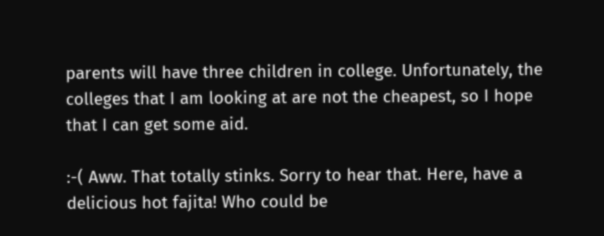parents will have three children in college. Unfortunately, the colleges that I am looking at are not the cheapest, so I hope that I can get some aid.

:-( Aww. That totally stinks. Sorry to hear that. Here, have a delicious hot fajita! Who could be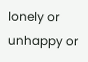lonely or unhappy or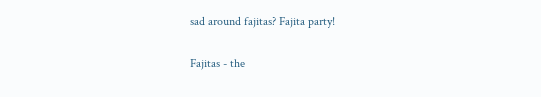sad around fajitas? Fajita party!


Fajitas - the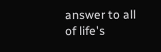answer to all of life's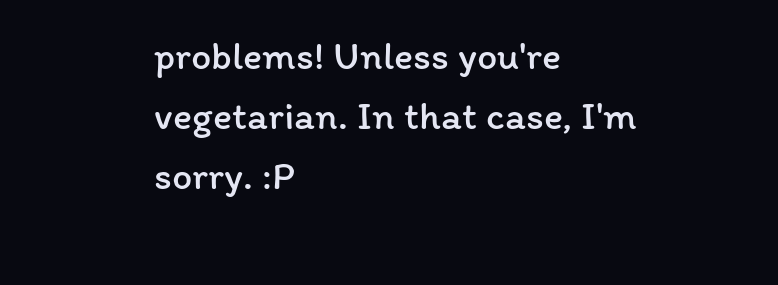problems! Unless you're vegetarian. In that case, I'm sorry. :P